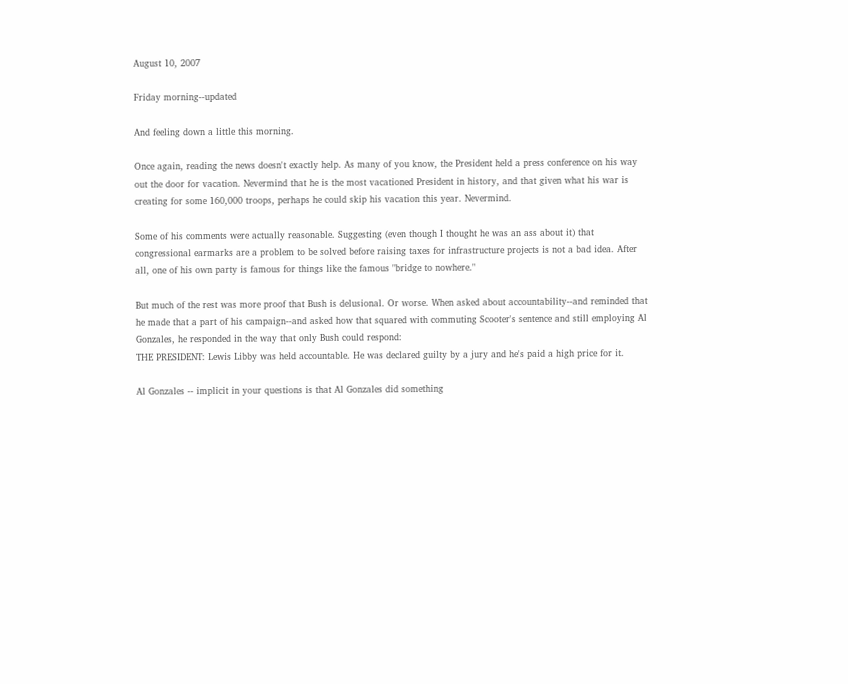August 10, 2007

Friday morning--updated

And feeling down a little this morning.

Once again, reading the news doesn't exactly help. As many of you know, the President held a press conference on his way out the door for vacation. Nevermind that he is the most vacationed President in history, and that given what his war is creating for some 160,000 troops, perhaps he could skip his vacation this year. Nevermind.

Some of his comments were actually reasonable. Suggesting (even though I thought he was an ass about it) that congressional earmarks are a problem to be solved before raising taxes for infrastructure projects is not a bad idea. After all, one of his own party is famous for things like the famous "bridge to nowhere."

But much of the rest was more proof that Bush is delusional. Or worse. When asked about accountability--and reminded that he made that a part of his campaign--and asked how that squared with commuting Scooter's sentence and still employing Al Gonzales, he responded in the way that only Bush could respond:
THE PRESIDENT: Lewis Libby was held accountable. He was declared guilty by a jury and he's paid a high price for it.

Al Gonzales -- implicit in your questions is that Al Gonzales did something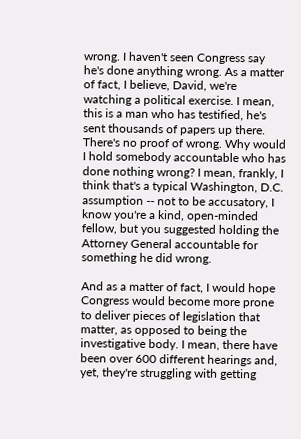wrong. I haven't seen Congress say he's done anything wrong. As a matter of fact, I believe, David, we're watching a political exercise. I mean, this is a man who has testified, he's sent thousands of papers up there. There's no proof of wrong. Why would I hold somebody accountable who has done nothing wrong? I mean, frankly, I think that's a typical Washington, D.C. assumption -- not to be accusatory, I know you're a kind, open-minded fellow, but you suggested holding the Attorney General accountable for something he did wrong.

And as a matter of fact, I would hope Congress would become more prone to deliver pieces of legislation that matter, as opposed to being the investigative body. I mean, there have been over 600 different hearings and, yet, they're struggling with getting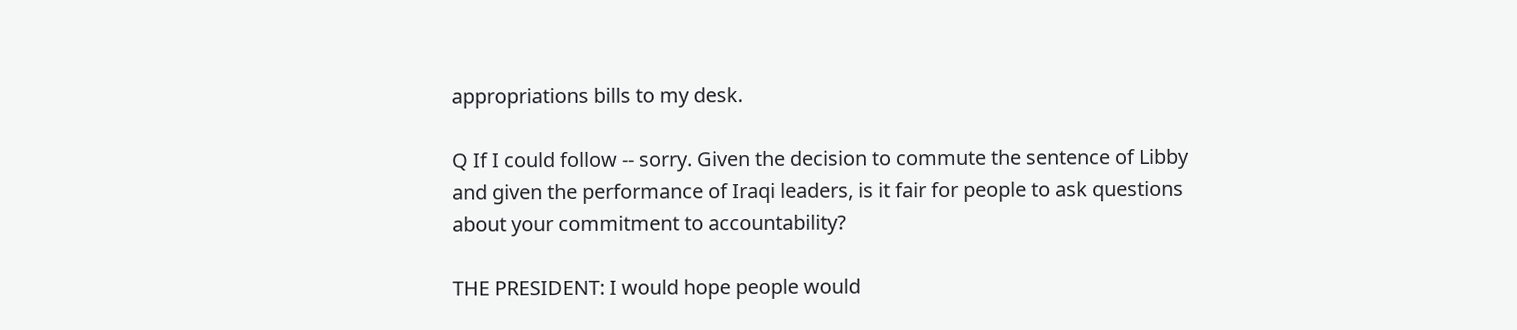appropriations bills to my desk.

Q If I could follow -- sorry. Given the decision to commute the sentence of Libby and given the performance of Iraqi leaders, is it fair for people to ask questions about your commitment to accountability?

THE PRESIDENT: I would hope people would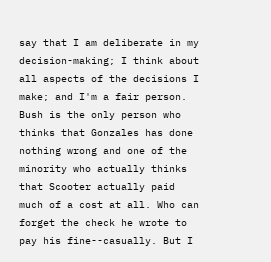say that I am deliberate in my decision-making; I think about all aspects of the decisions I make; and I'm a fair person.
Bush is the only person who thinks that Gonzales has done nothing wrong and one of the minority who actually thinks that Scooter actually paid much of a cost at all. Who can forget the check he wrote to pay his fine--casually. But I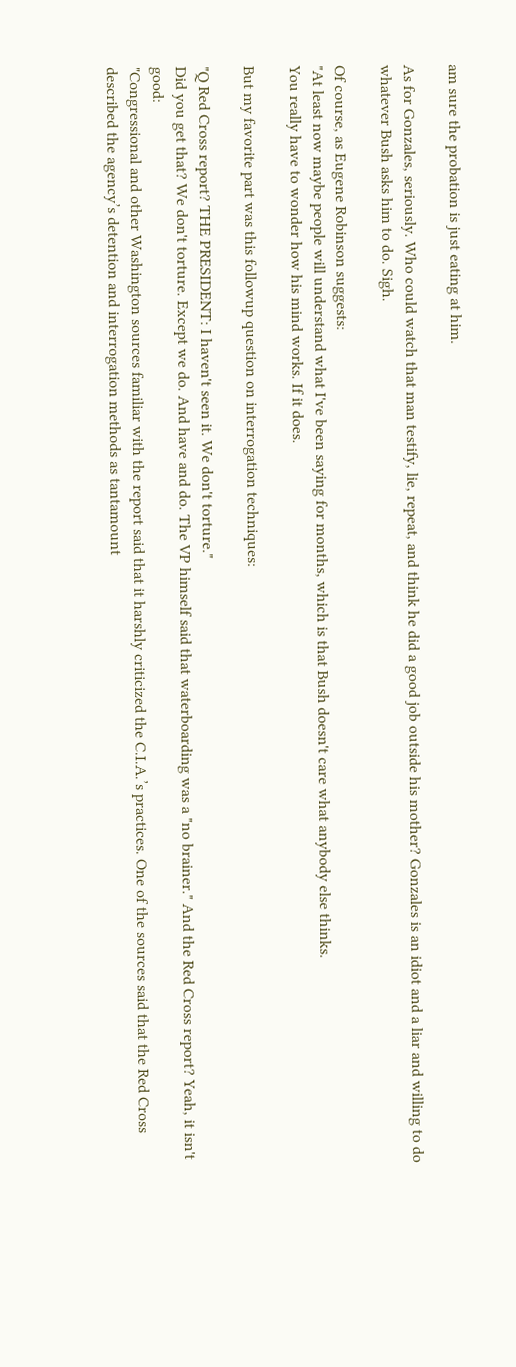am sure the probation is just eating at him.

As for Gonzales, seriously. Who could watch that man testify, lie, repeat, and think he did a good job outside his mother? Gonzales is an idiot and a liar and willing to do whatever Bush asks him to do. Sigh.

Of course, as Eugene Robinson suggests:
"At least now maybe people will understand what I've been saying for months, which is that Bush doesn't care what anybody else thinks.
You really have to wonder how his mind works. If it does.

But my favorite part was this followup question on interrogation techniques:

"Q Red Cross report? THE PRESIDENT: I haven't seen it. We don't torture."
Did you get that? We don't torture. Except we do. And have and do. The VP himself said that waterboarding was a "no brainer." And the Red Cross report? Yeah, it isn't good:
"Congressional and other Washington sources familiar with the report said that it harshly criticized the C.I.A.’s practices. One of the sources said that the Red Cross described the agency’s detention and interrogation methods as tantamount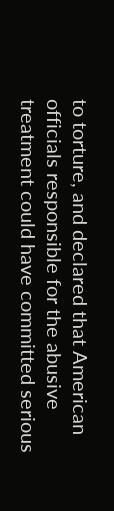to torture, and declared that American officials responsible for the abusive treatment could have committed serious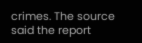crimes. The source said the report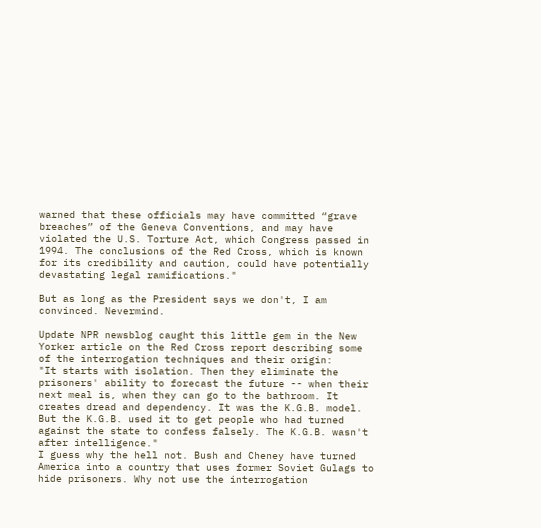warned that these officials may have committed “grave breaches” of the Geneva Conventions, and may have violated the U.S. Torture Act, which Congress passed in 1994. The conclusions of the Red Cross, which is known for its credibility and caution, could have potentially devastating legal ramifications."

But as long as the President says we don't, I am convinced. Nevermind.

Update NPR newsblog caught this little gem in the New Yorker article on the Red Cross report describing some of the interrogation techniques and their origin:
"It starts with isolation. Then they eliminate the prisoners' ability to forecast the future -- when their next meal is, when they can go to the bathroom. It creates dread and dependency. It was the K.G.B. model. But the K.G.B. used it to get people who had turned against the state to confess falsely. The K.G.B. wasn't after intelligence."
I guess why the hell not. Bush and Cheney have turned America into a country that uses former Soviet Gulags to hide prisoners. Why not use the interrogation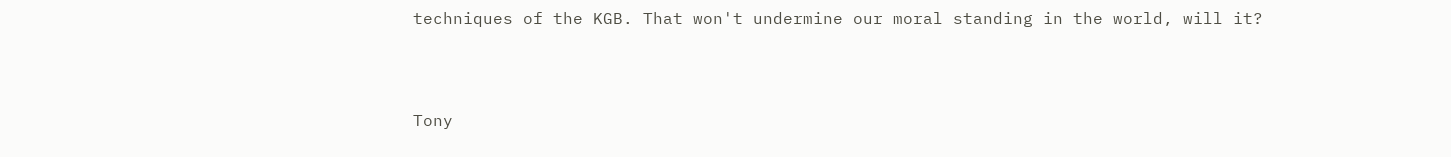techniques of the KGB. That won't undermine our moral standing in the world, will it?



Tony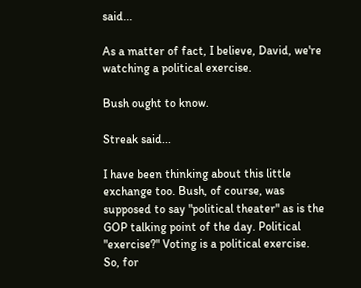said...

As a matter of fact, I believe, David, we're watching a political exercise.

Bush ought to know.

Streak said...

I have been thinking about this little exchange too. Bush, of course, was supposed to say "political theater" as is the GOP talking point of the day. Political "exercise?" Voting is a political exercise. So, for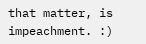that matter, is impeachment. :)